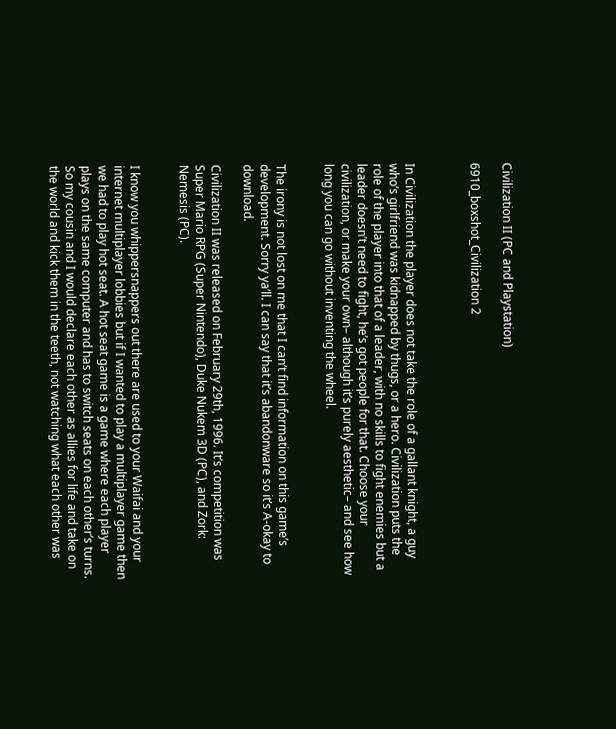Civilization II (PC and Playstation)

6910_boxshot_Civilization 2



In Civilization the player does not take the role of a gallant knight, a guy who’s girlfriend was kidnapped by thugs, or a hero. Civilization puts the role of the player into that of a leader, with no skills to fight enemies but a leader doesn’t need to fight, he’s got people for that. Choose your civilization, or make your own– although it’s purely aesthetic– and see how long you can go without inventing the wheel.


The irony is not lost on me that I can’t find information on this game’s development. Sorry ya’ll. I can say that it’s abandonware so it’s A-okay to download.

Civilization II was released on February 29th, 1996. It’s competition was Super Mario RPG (Super Nintendo), Duke Nukem 3D (PC), and Zork: Nemesis (PC).


I know you whippersnappers out there are used to your Waifai and your internet multiplayer lobbies but if I wanted to play a multiplayer game then we had to play hot seat. A hot seat game is a game where each player plays on the same computer and has to switch seats on each other’s turns. So my cousin and I would declare each other as allies for life and take on the world and kick them in the teeth, not watching what each other was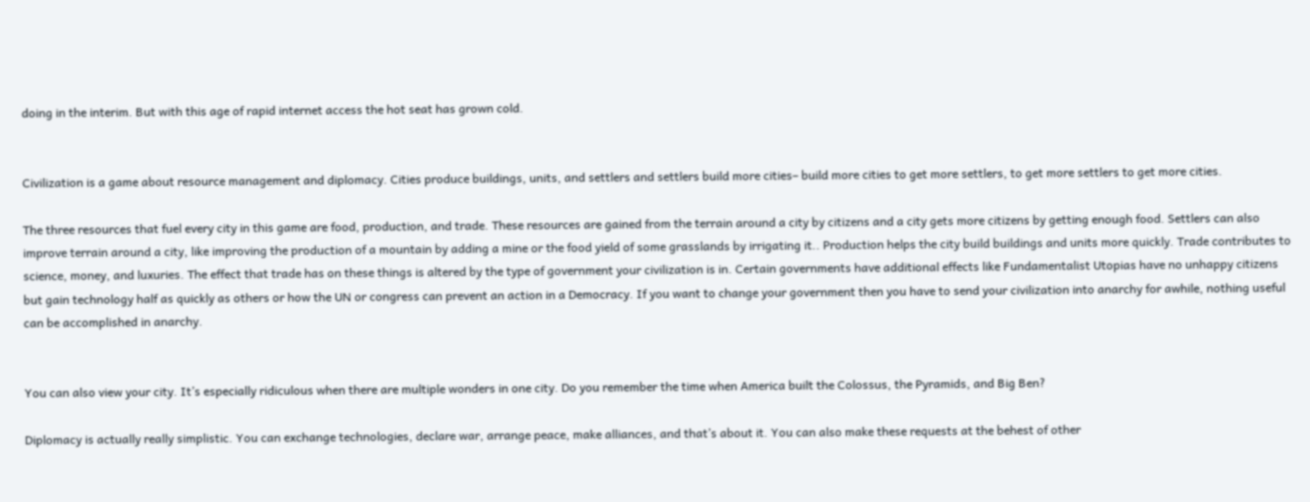doing in the interim. But with this age of rapid internet access the hot seat has grown cold.


Civilization is a game about resource management and diplomacy. Cities produce buildings, units, and settlers and settlers build more cities– build more cities to get more settlers, to get more settlers to get more cities.

The three resources that fuel every city in this game are food, production, and trade. These resources are gained from the terrain around a city by citizens and a city gets more citizens by getting enough food. Settlers can also improve terrain around a city, like improving the production of a mountain by adding a mine or the food yield of some grasslands by irrigating it.. Production helps the city build buildings and units more quickly. Trade contributes to science, money, and luxuries. The effect that trade has on these things is altered by the type of government your civilization is in. Certain governments have additional effects like Fundamentalist Utopias have no unhappy citizens but gain technology half as quickly as others or how the UN or congress can prevent an action in a Democracy. If you want to change your government then you have to send your civilization into anarchy for awhile, nothing useful can be accomplished in anarchy.


You can also view your city. It’s especially ridiculous when there are multiple wonders in one city. Do you remember the time when America built the Colossus, the Pyramids, and Big Ben?

Diplomacy is actually really simplistic. You can exchange technologies, declare war, arrange peace, make alliances, and that’s about it. You can also make these requests at the behest of other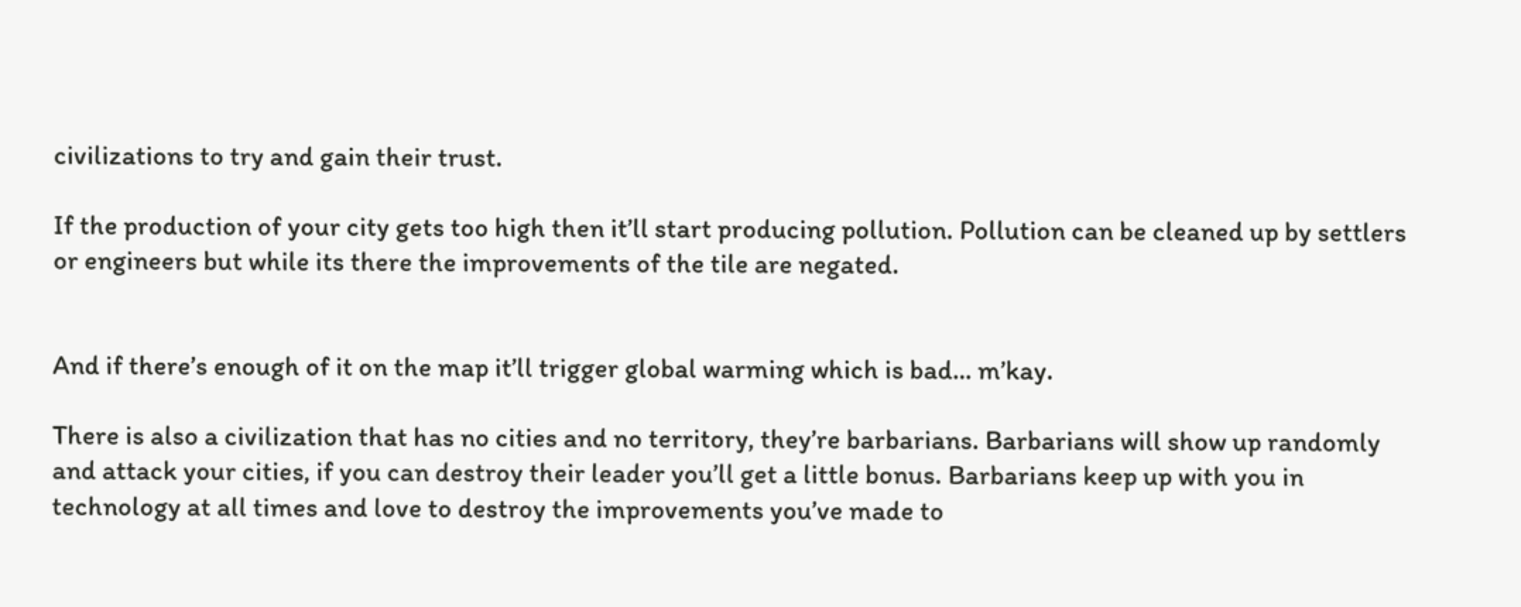civilizations to try and gain their trust.

If the production of your city gets too high then it’ll start producing pollution. Pollution can be cleaned up by settlers or engineers but while its there the improvements of the tile are negated.


And if there’s enough of it on the map it’ll trigger global warming which is bad… m’kay.

There is also a civilization that has no cities and no territory, they’re barbarians. Barbarians will show up randomly and attack your cities, if you can destroy their leader you’ll get a little bonus. Barbarians keep up with you in technology at all times and love to destroy the improvements you’ve made to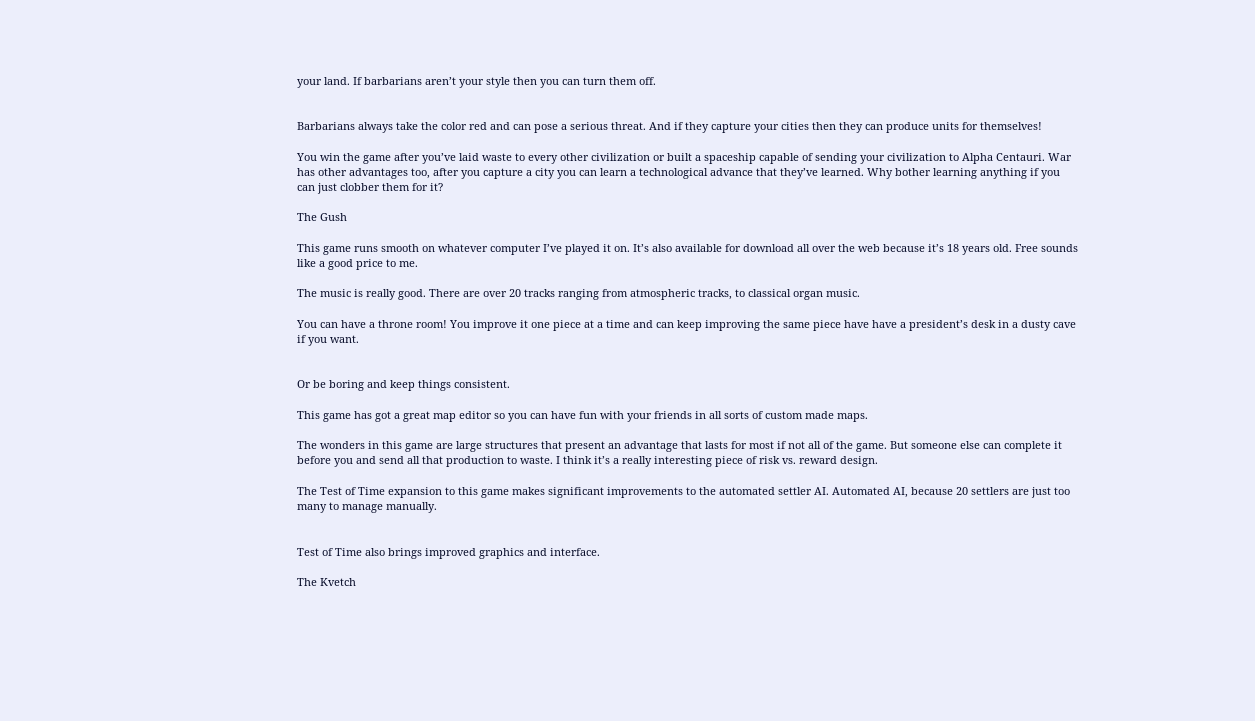your land. If barbarians aren’t your style then you can turn them off.


Barbarians always take the color red and can pose a serious threat. And if they capture your cities then they can produce units for themselves!

You win the game after you’ve laid waste to every other civilization or built a spaceship capable of sending your civilization to Alpha Centauri. War has other advantages too, after you capture a city you can learn a technological advance that they’ve learned. Why bother learning anything if you can just clobber them for it?

The Gush

This game runs smooth on whatever computer I’ve played it on. It’s also available for download all over the web because it’s 18 years old. Free sounds like a good price to me.

The music is really good. There are over 20 tracks ranging from atmospheric tracks, to classical organ music.

You can have a throne room! You improve it one piece at a time and can keep improving the same piece have have a president’s desk in a dusty cave if you want.


Or be boring and keep things consistent.

This game has got a great map editor so you can have fun with your friends in all sorts of custom made maps.

The wonders in this game are large structures that present an advantage that lasts for most if not all of the game. But someone else can complete it before you and send all that production to waste. I think it’s a really interesting piece of risk vs. reward design.

The Test of Time expansion to this game makes significant improvements to the automated settler AI. Automated AI, because 20 settlers are just too many to manage manually.


Test of Time also brings improved graphics and interface.

The Kvetch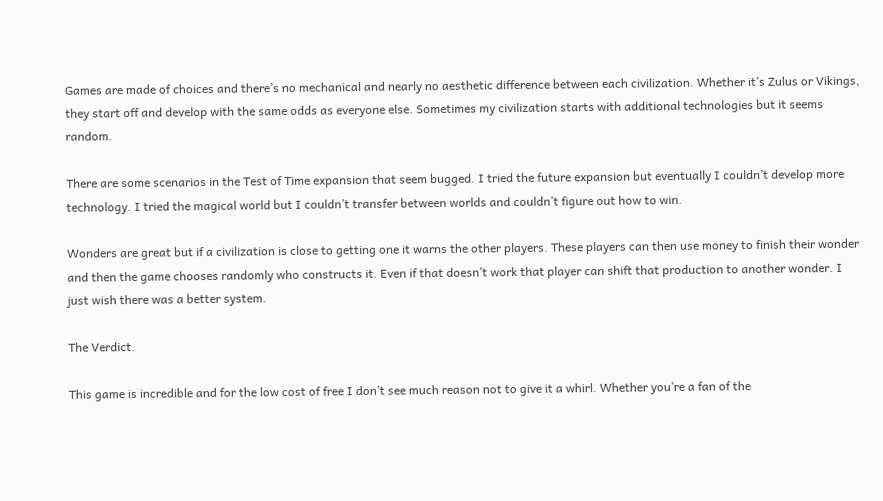Games are made of choices and there’s no mechanical and nearly no aesthetic difference between each civilization. Whether it’s Zulus or Vikings, they start off and develop with the same odds as everyone else. Sometimes my civilization starts with additional technologies but it seems random.

There are some scenarios in the Test of Time expansion that seem bugged. I tried the future expansion but eventually I couldn’t develop more technology. I tried the magical world but I couldn’t transfer between worlds and couldn’t figure out how to win.

Wonders are great but if a civilization is close to getting one it warns the other players. These players can then use money to finish their wonder and then the game chooses randomly who constructs it. Even if that doesn’t work that player can shift that production to another wonder. I just wish there was a better system.

The Verdict.

This game is incredible and for the low cost of free I don’t see much reason not to give it a whirl. Whether you’re a fan of the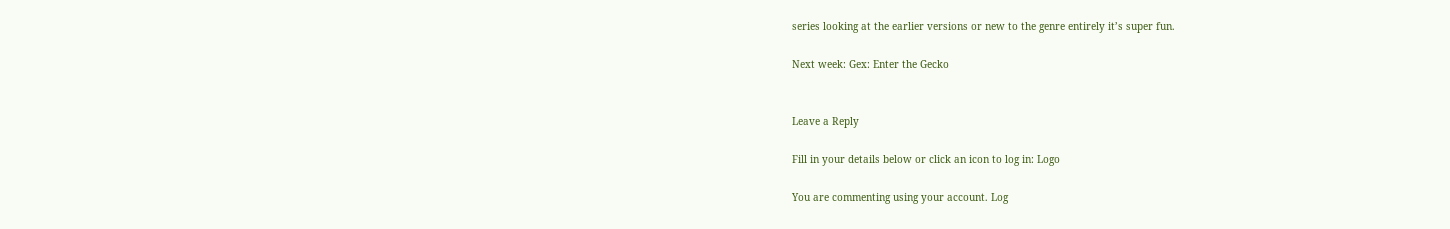series looking at the earlier versions or new to the genre entirely it’s super fun.

Next week: Gex: Enter the Gecko


Leave a Reply

Fill in your details below or click an icon to log in: Logo

You are commenting using your account. Log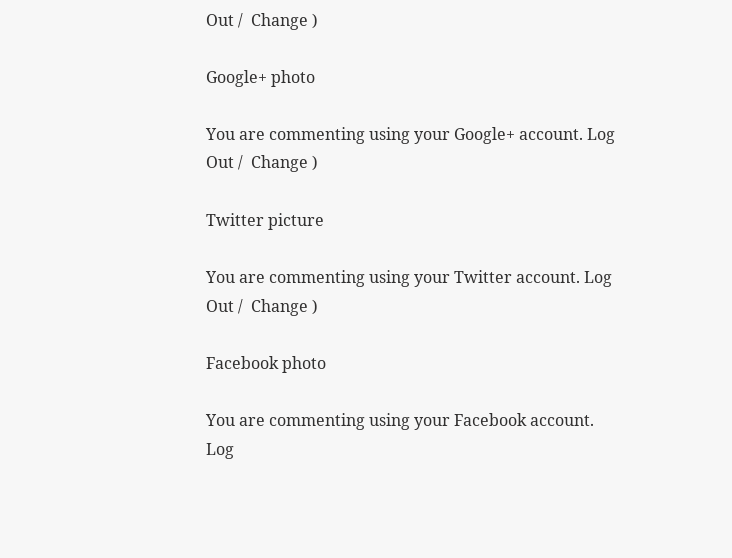Out /  Change )

Google+ photo

You are commenting using your Google+ account. Log Out /  Change )

Twitter picture

You are commenting using your Twitter account. Log Out /  Change )

Facebook photo

You are commenting using your Facebook account. Log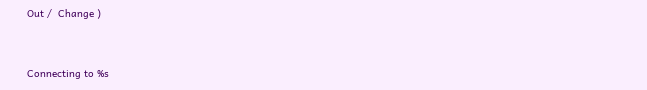Out /  Change )


Connecting to %s